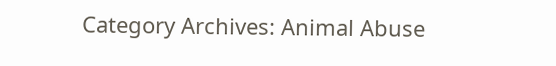Category Archives: Animal Abuse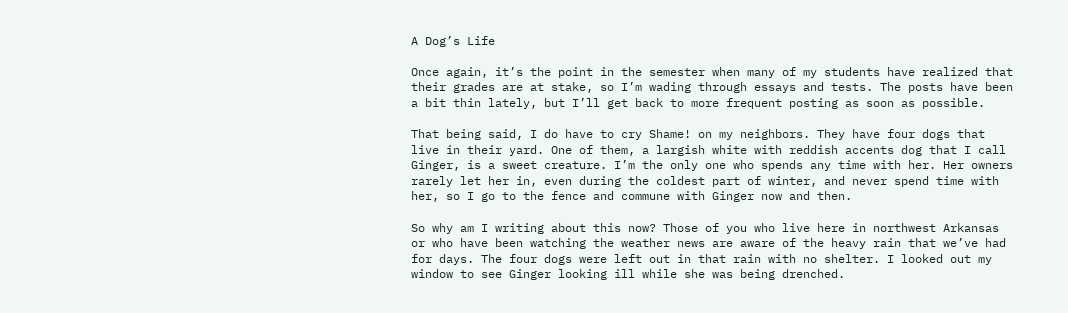A Dog’s Life

Once again, it’s the point in the semester when many of my students have realized that their grades are at stake, so I’m wading through essays and tests. The posts have been a bit thin lately, but I’ll get back to more frequent posting as soon as possible.

That being said, I do have to cry Shame! on my neighbors. They have four dogs that live in their yard. One of them, a largish white with reddish accents dog that I call Ginger, is a sweet creature. I’m the only one who spends any time with her. Her owners rarely let her in, even during the coldest part of winter, and never spend time with her, so I go to the fence and commune with Ginger now and then.

So why am I writing about this now? Those of you who live here in northwest Arkansas or who have been watching the weather news are aware of the heavy rain that we’ve had for days. The four dogs were left out in that rain with no shelter. I looked out my window to see Ginger looking ill while she was being drenched.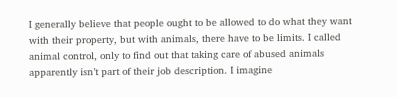I generally believe that people ought to be allowed to do what they want with their property, but with animals, there have to be limits. I called animal control, only to find out that taking care of abused animals apparently isn’t part of their job description. I imagine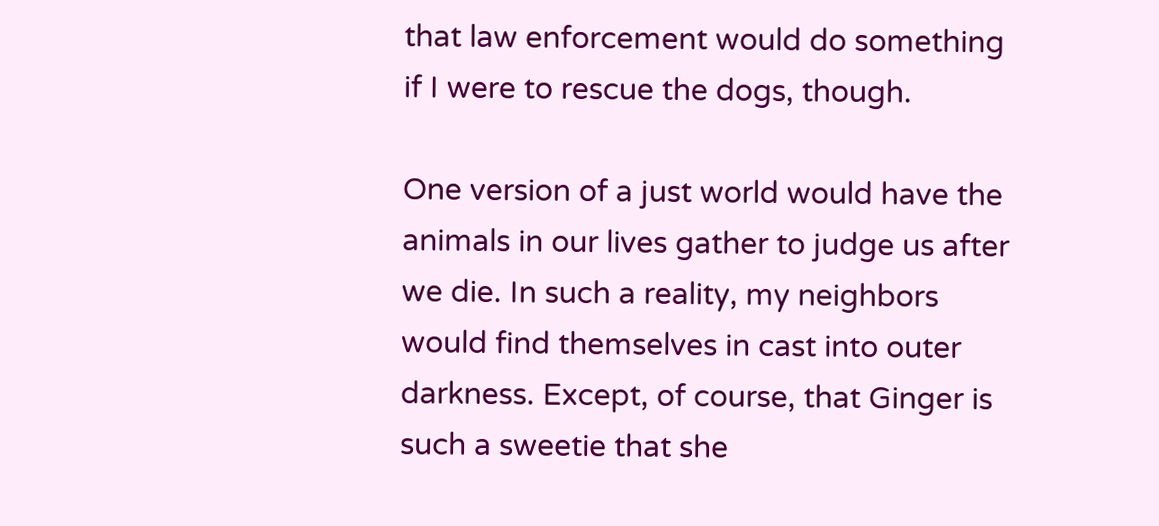that law enforcement would do something if I were to rescue the dogs, though.

One version of a just world would have the animals in our lives gather to judge us after we die. In such a reality, my neighbors would find themselves in cast into outer darkness. Except, of course, that Ginger is such a sweetie that she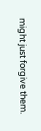might just forgive them.